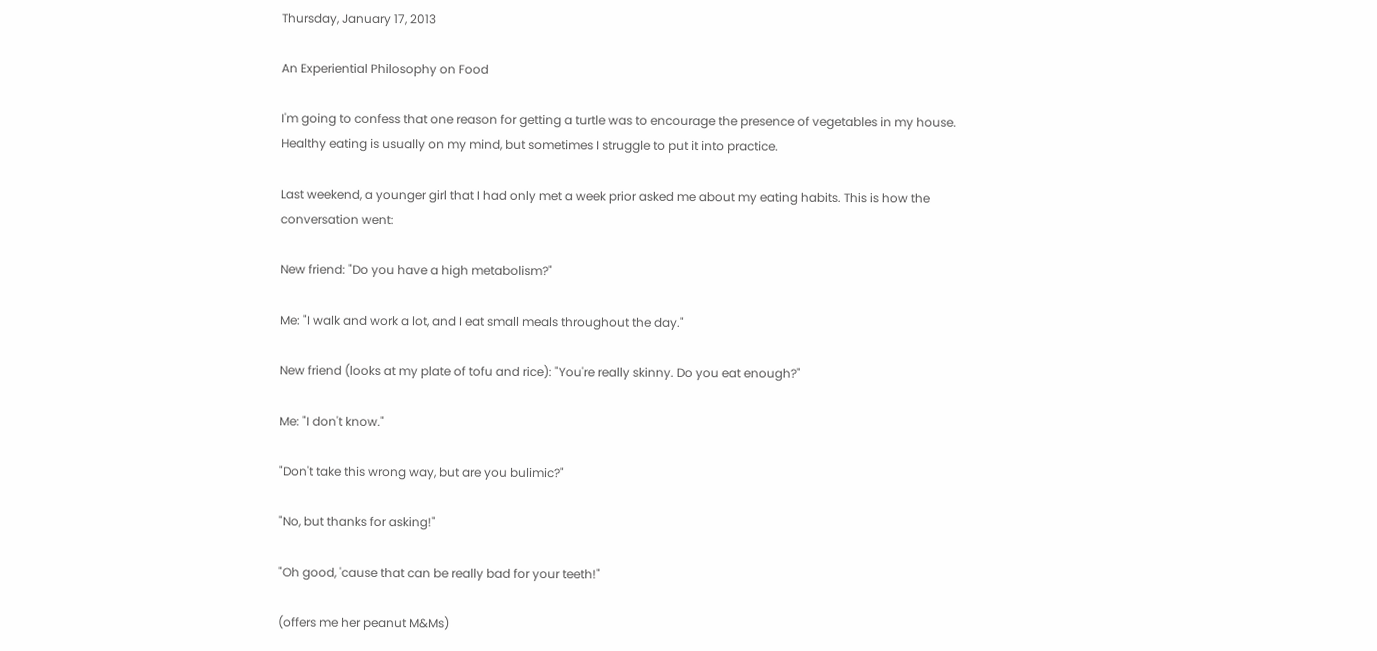Thursday, January 17, 2013

An Experiential Philosophy on Food

I'm going to confess that one reason for getting a turtle was to encourage the presence of vegetables in my house. Healthy eating is usually on my mind, but sometimes I struggle to put it into practice.

Last weekend, a younger girl that I had only met a week prior asked me about my eating habits. This is how the conversation went:

New friend: "Do you have a high metabolism?"

Me: "I walk and work a lot, and I eat small meals throughout the day."

New friend (looks at my plate of tofu and rice): "You're really skinny. Do you eat enough?"

Me: "I don't know."

"Don't take this wrong way, but are you bulimic?"

"No, but thanks for asking!"

"Oh good, 'cause that can be really bad for your teeth!"

(offers me her peanut M&Ms)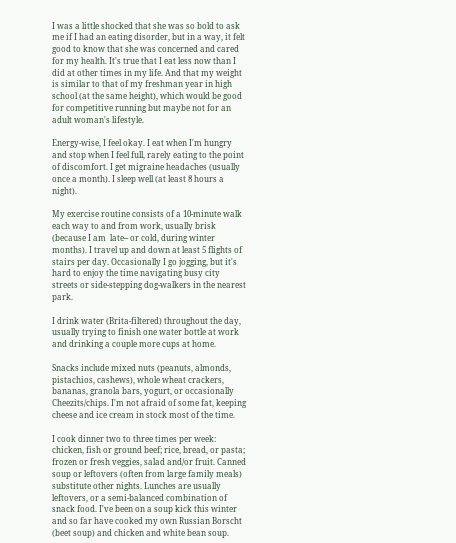I was a little shocked that she was so bold to ask me if I had an eating disorder, but in a way, it felt good to know that she was concerned and cared for my health. It's true that I eat less now than I did at other times in my life. And that my weight is similar to that of my freshman year in high school (at the same height), which would be good for competitive running but maybe not for an adult woman's lifestyle.

Energy-wise, I feel okay. I eat when I'm hungry and stop when I feel full, rarely eating to the point of discomfort. I get migraine headaches (usually once a month). I sleep well (at least 8 hours a night).

My exercise routine consists of a 10-minute walk each way to and from work, usually brisk (because I am  late-- or cold, during winter months). I travel up and down at least 5 flights of stairs per day. Occasionally I go jogging, but it's hard to enjoy the time navigating busy city streets or side-stepping dog-walkers in the nearest park.

I drink water (Brita-filtered) throughout the day, usually trying to finish one water bottle at work and drinking a couple more cups at home.

Snacks include mixed nuts (peanuts, almonds, pistachios, cashews), whole wheat crackers, bananas, granola bars, yogurt, or occasionally Cheezits/chips. I'm not afraid of some fat, keeping cheese and ice cream in stock most of the time.

I cook dinner two to three times per week: chicken, fish or ground beef; rice, bread, or pasta; frozen or fresh veggies, salad and/or fruit. Canned soup or leftovers (often from large family meals) substitute other nights. Lunches are usually leftovers, or a semi-balanced combination of snack food. I've been on a soup kick this winter and so far have cooked my own Russian Borscht (beet soup) and chicken and white bean soup.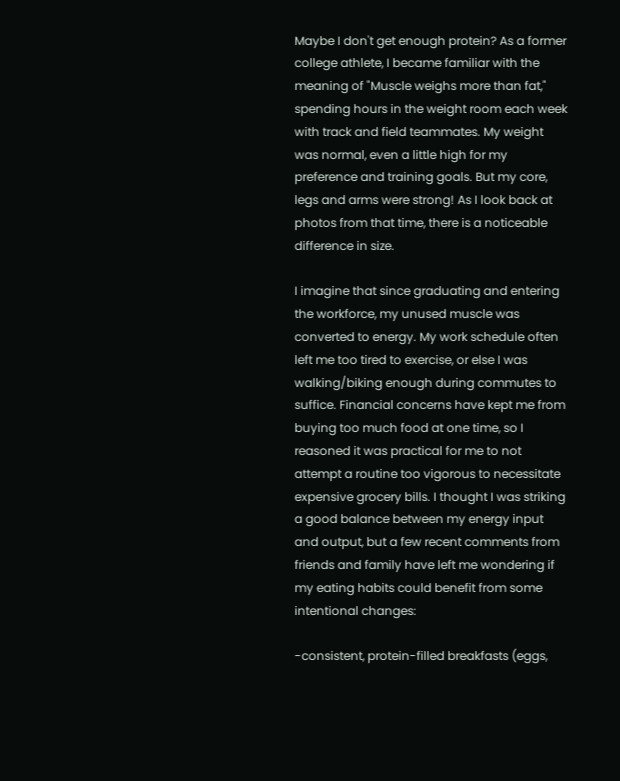Maybe I don't get enough protein? As a former college athlete, I became familiar with the meaning of "Muscle weighs more than fat," spending hours in the weight room each week with track and field teammates. My weight was normal, even a little high for my preference and training goals. But my core, legs and arms were strong! As I look back at photos from that time, there is a noticeable difference in size.

I imagine that since graduating and entering the workforce, my unused muscle was converted to energy. My work schedule often left me too tired to exercise, or else I was walking/biking enough during commutes to suffice. Financial concerns have kept me from buying too much food at one time, so I reasoned it was practical for me to not attempt a routine too vigorous to necessitate expensive grocery bills. I thought I was striking a good balance between my energy input and output, but a few recent comments from friends and family have left me wondering if my eating habits could benefit from some intentional changes:

-consistent, protein-filled breakfasts (eggs,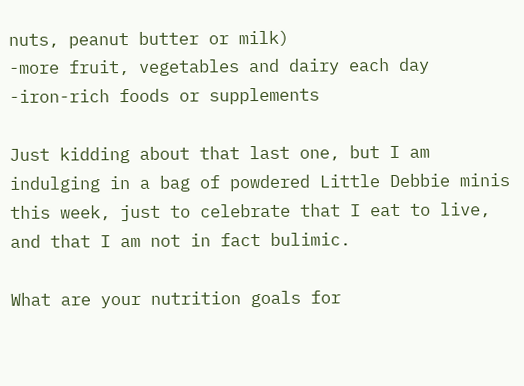nuts, peanut butter or milk)
-more fruit, vegetables and dairy each day
-iron-rich foods or supplements

Just kidding about that last one, but I am indulging in a bag of powdered Little Debbie minis this week, just to celebrate that I eat to live, and that I am not in fact bulimic.

What are your nutrition goals for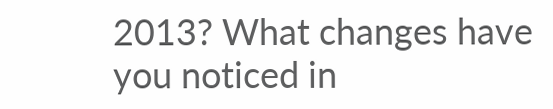2013? What changes have you noticed in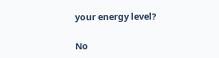your energy level?

No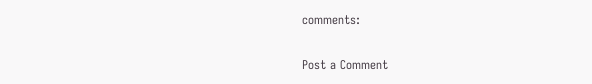comments:

Post a Comment